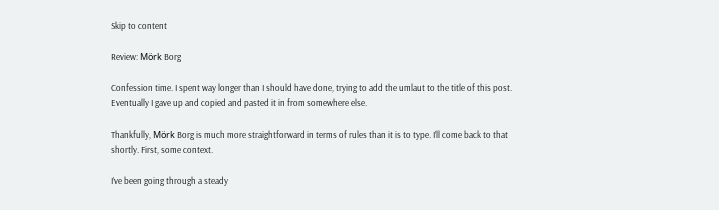Skip to content

Review: Mörk Borg

Confession time. I spent way longer than I should have done, trying to add the umlaut to the title of this post. Eventually I gave up and copied and pasted it in from somewhere else.

Thankfully, Mörk Borg is much more straightforward in terms of rules than it is to type. I’ll come back to that shortly. First, some context.

I’ve been going through a steady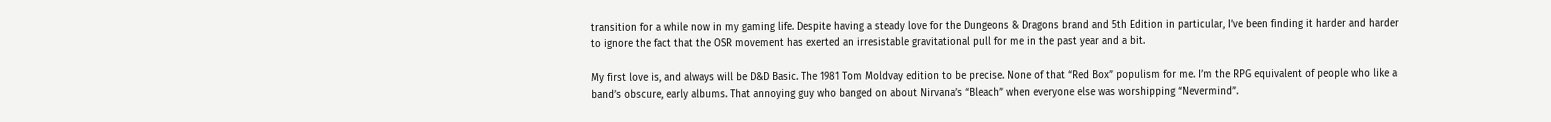transition for a while now in my gaming life. Despite having a steady love for the Dungeons & Dragons brand and 5th Edition in particular, I’ve been finding it harder and harder to ignore the fact that the OSR movement has exerted an irresistable gravitational pull for me in the past year and a bit.

My first love is, and always will be D&D Basic. The 1981 Tom Moldvay edition to be precise. None of that “Red Box” populism for me. I’m the RPG equivalent of people who like a band’s obscure, early albums. That annoying guy who banged on about Nirvana’s “Bleach” when everyone else was worshipping “Nevermind”.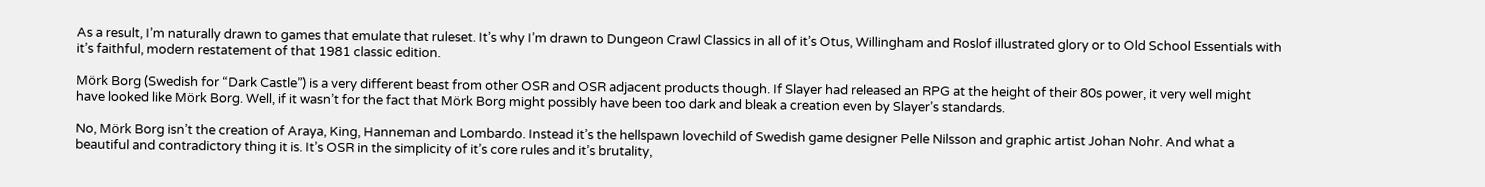As a result, I’m naturally drawn to games that emulate that ruleset. It’s why I’m drawn to Dungeon Crawl Classics in all of it’s Otus, Willingham and Roslof illustrated glory or to Old School Essentials with it’s faithful, modern restatement of that 1981 classic edition.

Mörk Borg (Swedish for “Dark Castle”) is a very different beast from other OSR and OSR adjacent products though. If Slayer had released an RPG at the height of their 80s power, it very well might have looked like Mörk Borg. Well, if it wasn’t for the fact that Mörk Borg might possibly have been too dark and bleak a creation even by Slayer’s standards.

No, Mörk Borg isn’t the creation of Araya, King, Hanneman and Lombardo. Instead it’s the hellspawn lovechild of Swedish game designer Pelle Nilsson and graphic artist Johan Nohr. And what a beautiful and contradictory thing it is. It’s OSR in the simplicity of it’s core rules and it’s brutality,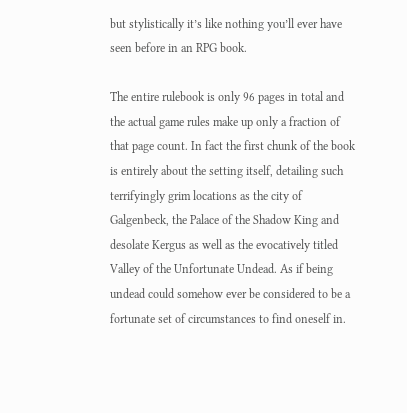but stylistically it’s like nothing you’ll ever have seen before in an RPG book.

The entire rulebook is only 96 pages in total and the actual game rules make up only a fraction of that page count. In fact the first chunk of the book is entirely about the setting itself, detailing such terrifyingly grim locations as the city of Galgenbeck, the Palace of the Shadow King and desolate Kergus as well as the evocatively titled Valley of the Unfortunate Undead. As if being undead could somehow ever be considered to be a fortunate set of circumstances to find oneself in.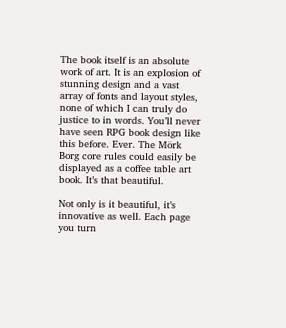The book itself is an absolute work of art. It is an explosion of stunning design and a vast array of fonts and layout styles, none of which I can truly do justice to in words. You’ll never have seen RPG book design like this before. Ever. The Mörk Borg core rules could easily be displayed as a coffee table art book. It’s that beautiful.

Not only is it beautiful, it’s innovative as well. Each page you turn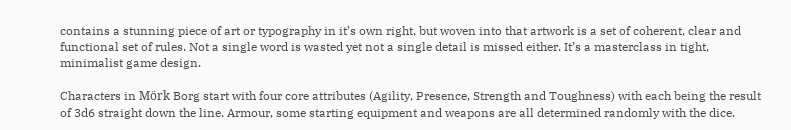contains a stunning piece of art or typography in it’s own right, but woven into that artwork is a set of coherent, clear and functional set of rules. Not a single word is wasted yet not a single detail is missed either. It’s a masterclass in tight, minimalist game design.

Characters in Mörk Borg start with four core attributes (Agility, Presence, Strength and Toughness) with each being the result of 3d6 straight down the line. Armour, some starting equipment and weapons are all determined randomly with the dice.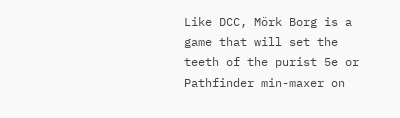Like DCC, Mörk Borg is a game that will set the teeth of the purist 5e or Pathfinder min-maxer on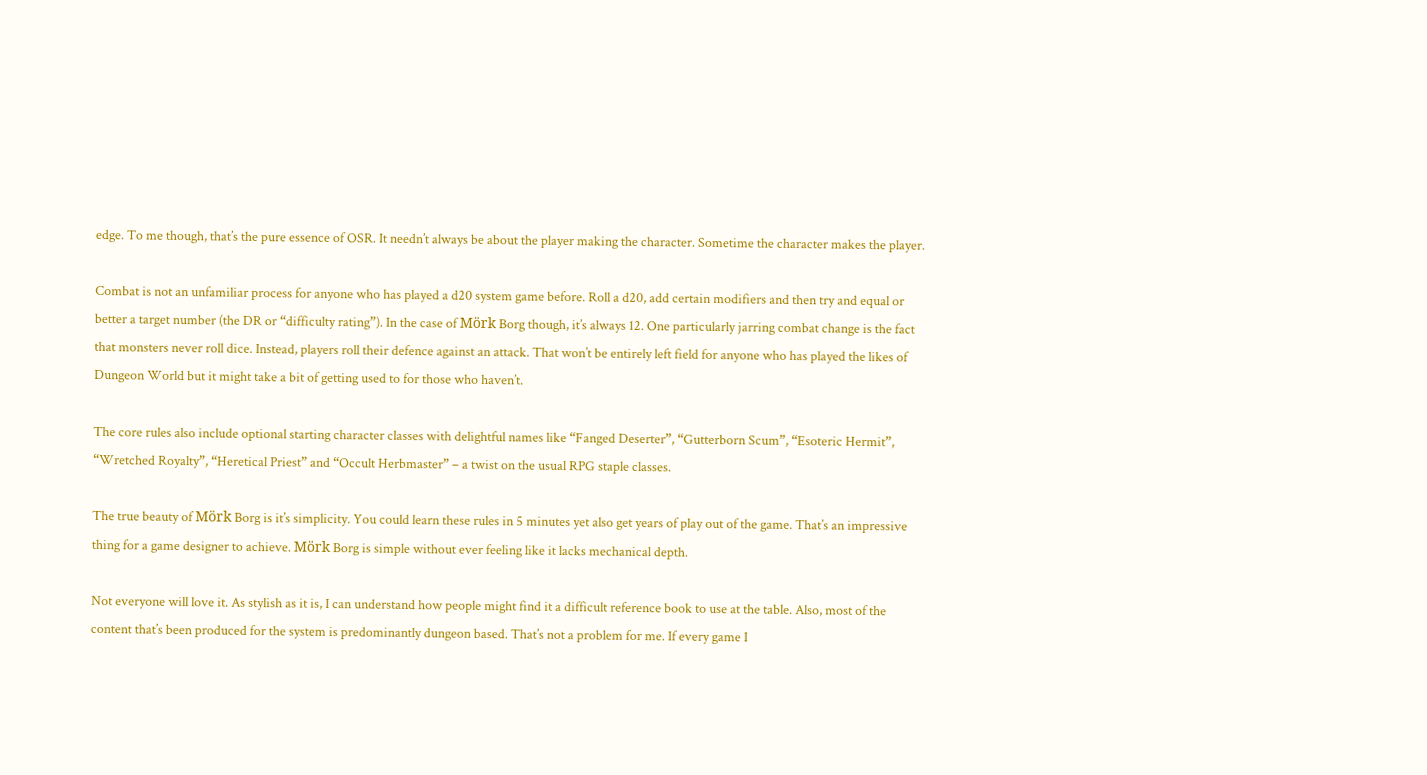edge. To me though, that’s the pure essence of OSR. It needn’t always be about the player making the character. Sometime the character makes the player.

Combat is not an unfamiliar process for anyone who has played a d20 system game before. Roll a d20, add certain modifiers and then try and equal or better a target number (the DR or “difficulty rating”). In the case of Mörk Borg though, it’s always 12. One particularly jarring combat change is the fact that monsters never roll dice. Instead, players roll their defence against an attack. That won’t be entirely left field for anyone who has played the likes of Dungeon World but it might take a bit of getting used to for those who haven’t.

The core rules also include optional starting character classes with delightful names like “Fanged Deserter”, “Gutterborn Scum”, “Esoteric Hermit”, “Wretched Royalty”, “Heretical Priest” and “Occult Herbmaster” – a twist on the usual RPG staple classes.

The true beauty of Mörk Borg is it’s simplicity. You could learn these rules in 5 minutes yet also get years of play out of the game. That’s an impressive thing for a game designer to achieve. Mörk Borg is simple without ever feeling like it lacks mechanical depth.

Not everyone will love it. As stylish as it is, I can understand how people might find it a difficult reference book to use at the table. Also, most of the content that’s been produced for the system is predominantly dungeon based. That’s not a problem for me. If every game I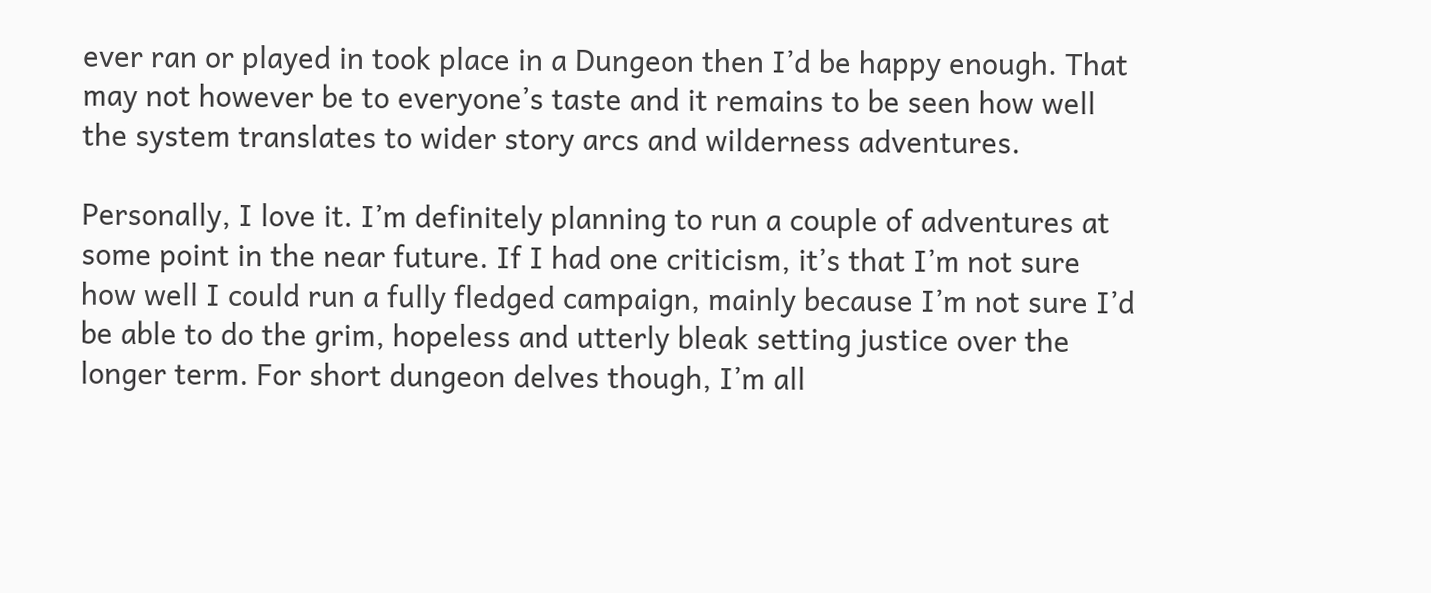ever ran or played in took place in a Dungeon then I’d be happy enough. That may not however be to everyone’s taste and it remains to be seen how well the system translates to wider story arcs and wilderness adventures.

Personally, I love it. I’m definitely planning to run a couple of adventures at some point in the near future. If I had one criticism, it’s that I’m not sure how well I could run a fully fledged campaign, mainly because I’m not sure I’d be able to do the grim, hopeless and utterly bleak setting justice over the longer term. For short dungeon delves though, I’m all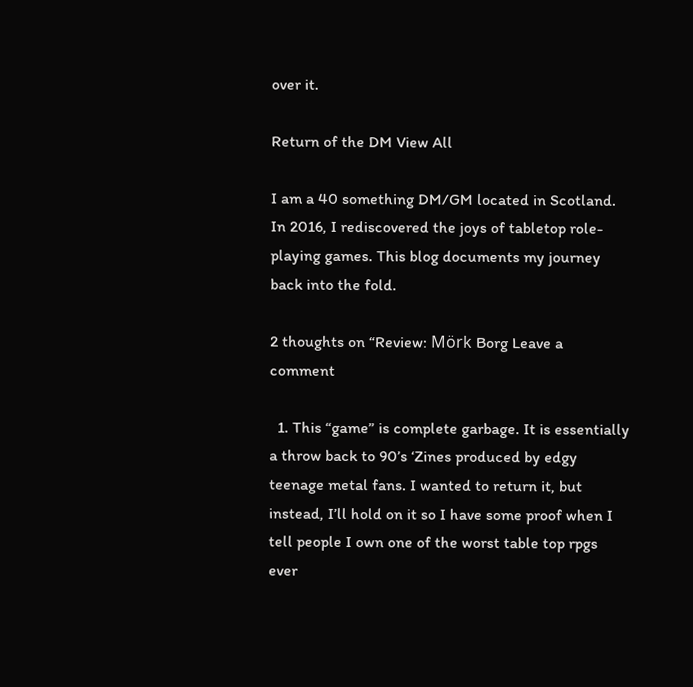over it.

Return of the DM View All

I am a 40 something DM/GM located in Scotland. In 2016, I rediscovered the joys of tabletop role-playing games. This blog documents my journey back into the fold.

2 thoughts on “Review: Mörk Borg Leave a comment

  1. This “game” is complete garbage. It is essentially a throw back to 90’s ‘Zines produced by edgy teenage metal fans. I wanted to return it, but instead, I’ll hold on it so I have some proof when I tell people I own one of the worst table top rpgs ever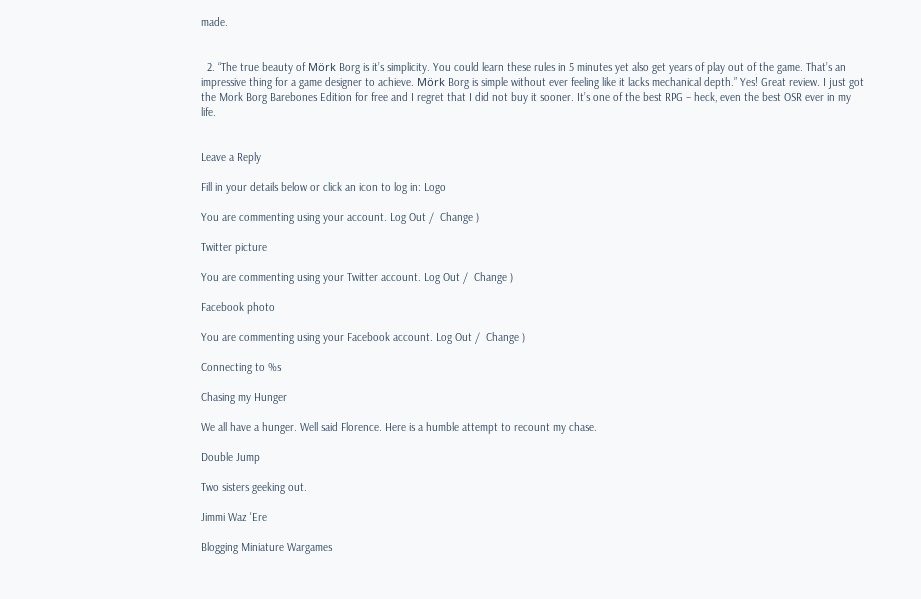made.


  2. “The true beauty of Mörk Borg is it’s simplicity. You could learn these rules in 5 minutes yet also get years of play out of the game. That’s an impressive thing for a game designer to achieve. Mörk Borg is simple without ever feeling like it lacks mechanical depth.” Yes! Great review. I just got the Mork Borg Barebones Edition for free and I regret that I did not buy it sooner. It’s one of the best RPG – heck, even the best OSR ever in my life.


Leave a Reply

Fill in your details below or click an icon to log in: Logo

You are commenting using your account. Log Out /  Change )

Twitter picture

You are commenting using your Twitter account. Log Out /  Change )

Facebook photo

You are commenting using your Facebook account. Log Out /  Change )

Connecting to %s

Chasing my Hunger

We all have a hunger. Well said Florence. Here is a humble attempt to recount my chase.

Double Jump

Two sisters geeking out.

Jimmi Waz 'Ere

Blogging Miniature Wargames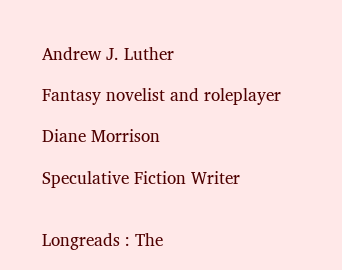Andrew J. Luther

Fantasy novelist and roleplayer

Diane Morrison

Speculative Fiction Writer


Longreads : The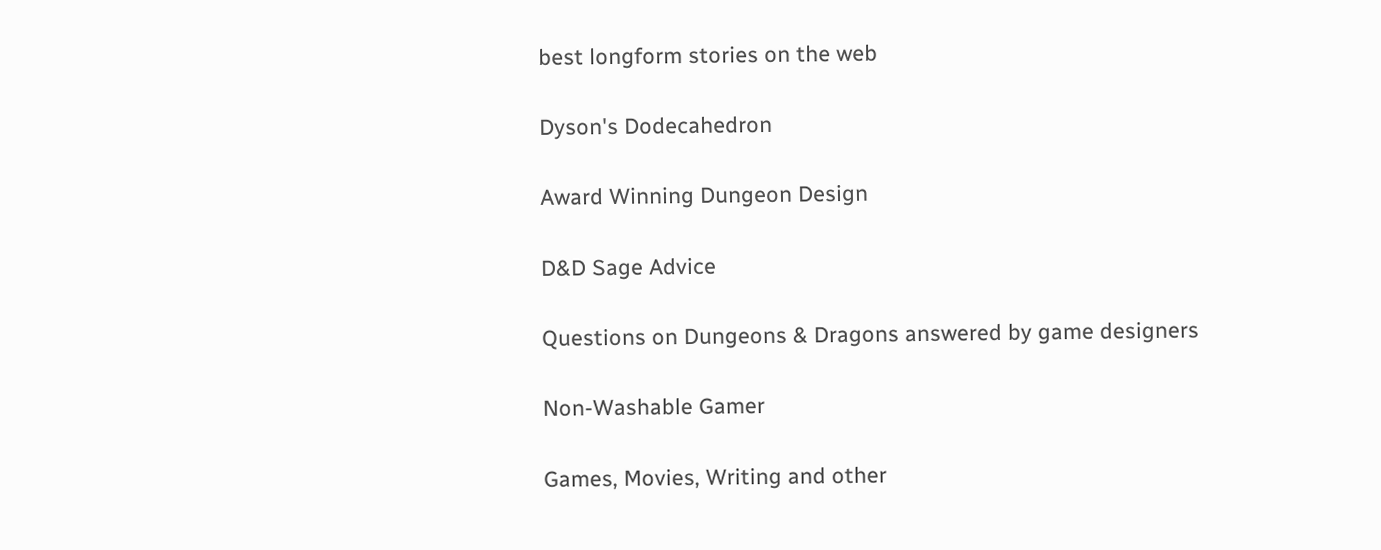best longform stories on the web

Dyson's Dodecahedron

Award Winning Dungeon Design

D&D Sage Advice

Questions on Dungeons & Dragons answered by game designers

Non-Washable Gamer

Games, Movies, Writing and other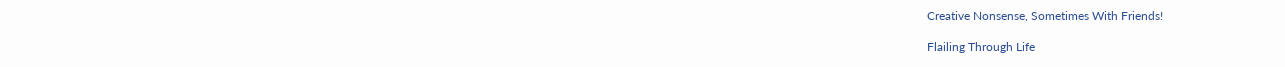Creative Nonsense, Sometimes With Friends!

Flailing Through Life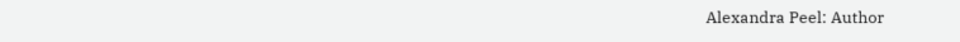Alexandra Peel: Author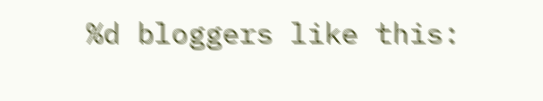%d bloggers like this: